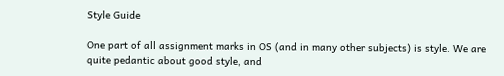Style Guide

One part of all assignment marks in OS (and in many other subjects) is style. We are quite pedantic about good style, and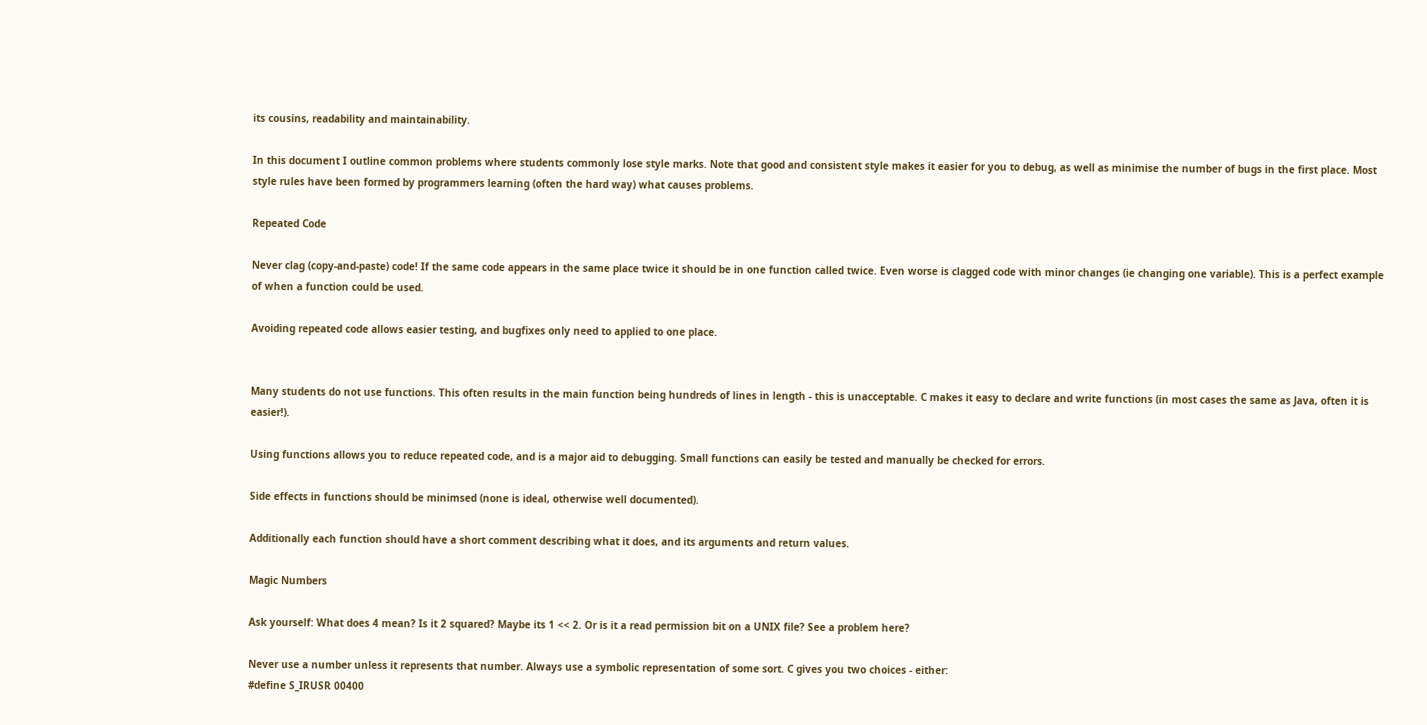its cousins, readability and maintainability.

In this document I outline common problems where students commonly lose style marks. Note that good and consistent style makes it easier for you to debug, as well as minimise the number of bugs in the first place. Most style rules have been formed by programmers learning (often the hard way) what causes problems.

Repeated Code

Never clag (copy-and-paste) code! If the same code appears in the same place twice it should be in one function called twice. Even worse is clagged code with minor changes (ie changing one variable). This is a perfect example of when a function could be used.

Avoiding repeated code allows easier testing, and bugfixes only need to applied to one place.


Many students do not use functions. This often results in the main function being hundreds of lines in length - this is unacceptable. C makes it easy to declare and write functions (in most cases the same as Java, often it is easier!).

Using functions allows you to reduce repeated code, and is a major aid to debugging. Small functions can easily be tested and manually be checked for errors.

Side effects in functions should be minimsed (none is ideal, otherwise well documented).

Additionally each function should have a short comment describing what it does, and its arguments and return values.

Magic Numbers

Ask yourself: What does 4 mean? Is it 2 squared? Maybe its 1 << 2. Or is it a read permission bit on a UNIX file? See a problem here?

Never use a number unless it represents that number. Always use a symbolic representation of some sort. C gives you two choices - either:
#define S_IRUSR 00400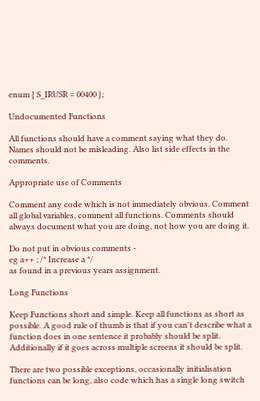enum { S_IRUSR = 00400 };

Undocumented Functions

All functions should have a comment saying what they do. Names should not be misleading. Also list side effects in the comments.

Appropriate use of Comments

Comment any code which is not immediately obvious. Comment all global variables, comment all functions. Comments should always document what you are doing, not how you are doing it.

Do not put in obvious comments -
eg a++ ; /* Increase a */
as found in a previous years assignment.

Long Functions

Keep Functions short and simple. Keep all functions as short as possible. A good rule of thumb is that if you can't describe what a function does in one sentence it probably should be split. Additionally if it goes across multiple screens it should be split.

There are two possible exceptions, occasionally initialisation functions can be long, also code which has a single long switch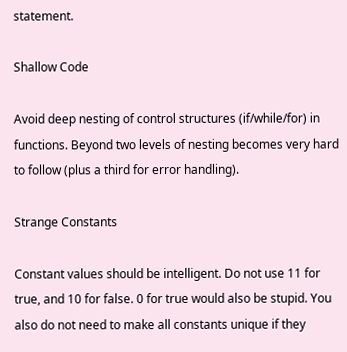statement.

Shallow Code

Avoid deep nesting of control structures (if/while/for) in functions. Beyond two levels of nesting becomes very hard to follow (plus a third for error handling).

Strange Constants

Constant values should be intelligent. Do not use 11 for true, and 10 for false. 0 for true would also be stupid. You also do not need to make all constants unique if they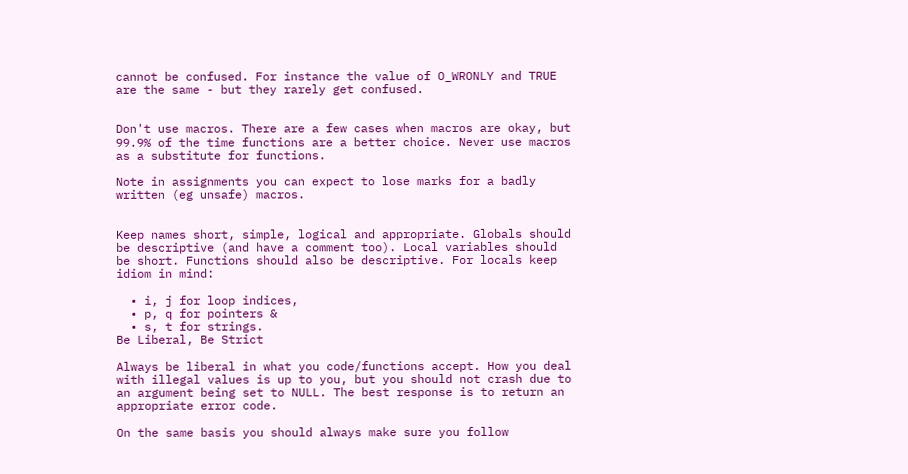cannot be confused. For instance the value of O_WRONLY and TRUE are the same - but they rarely get confused.


Don't use macros. There are a few cases when macros are okay, but 99.9% of the time functions are a better choice. Never use macros as a substitute for functions.

Note in assignments you can expect to lose marks for a badly written (eg unsafe) macros.


Keep names short, simple, logical and appropriate. Globals should be descriptive (and have a comment too). Local variables should be short. Functions should also be descriptive. For locals keep idiom in mind:

  • i, j for loop indices,
  • p, q for pointers &
  • s, t for strings.
Be Liberal, Be Strict

Always be liberal in what you code/functions accept. How you deal with illegal values is up to you, but you should not crash due to an argument being set to NULL. The best response is to return an appropriate error code.

On the same basis you should always make sure you follow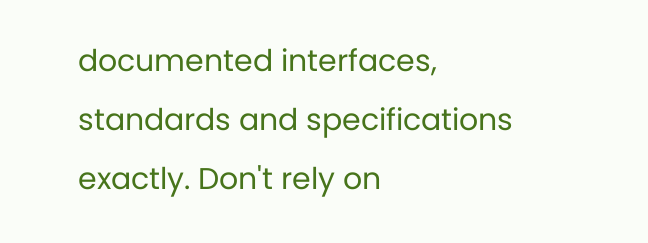documented interfaces, standards and specifications exactly. Don't rely on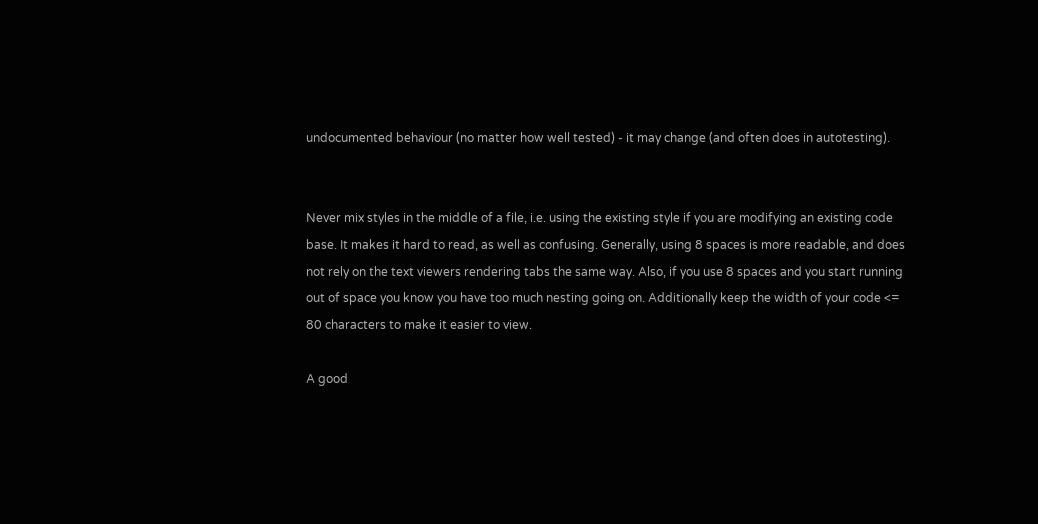undocumented behaviour (no matter how well tested) - it may change (and often does in autotesting).


Never mix styles in the middle of a file, i.e. using the existing style if you are modifying an existing code base. It makes it hard to read, as well as confusing. Generally, using 8 spaces is more readable, and does not rely on the text viewers rendering tabs the same way. Also, if you use 8 spaces and you start running out of space you know you have too much nesting going on. Additionally keep the width of your code <= 80 characters to make it easier to view.

A good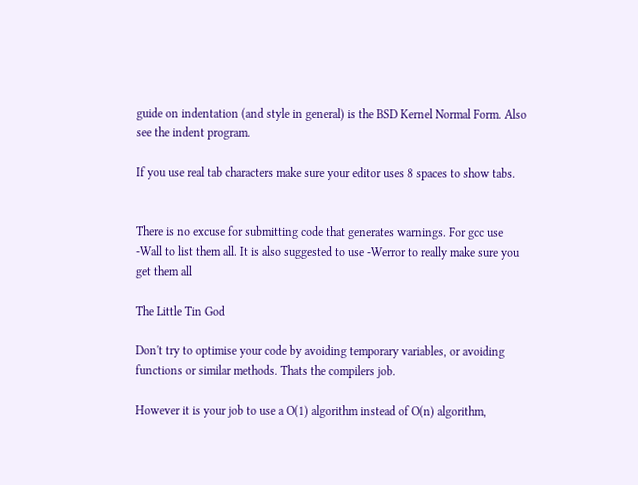guide on indentation (and style in general) is the BSD Kernel Normal Form. Also see the indent program.

If you use real tab characters make sure your editor uses 8 spaces to show tabs.


There is no excuse for submitting code that generates warnings. For gcc use -Wall to list them all. It is also suggested to use -Werror to really make sure you get them all

The Little Tin God

Don't try to optimise your code by avoiding temporary variables, or avoiding functions or similar methods. Thats the compilers job.

However it is your job to use a O(1) algorithm instead of O(n) algorithm,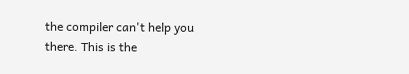the compiler can't help you there. This is the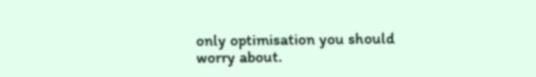only optimisation you should worry about.